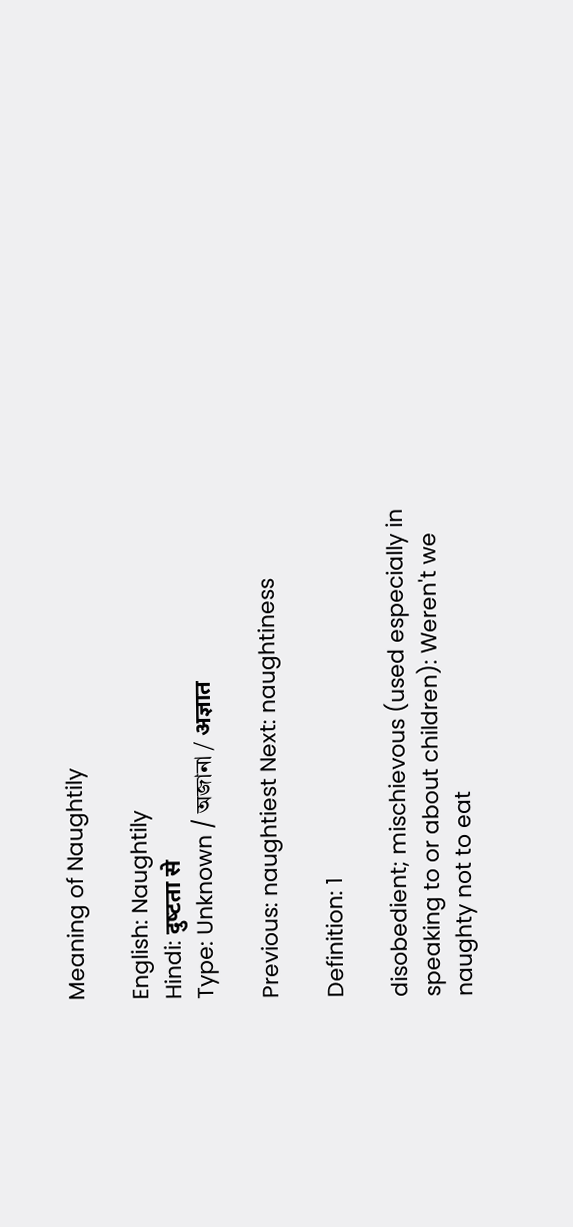Meaning of Naughtily

English: Naughtily
Hindi: दुष्‍टता से
Type: Unknown / অজানা / अज्ञात

Previous: naughtiest Next: naughtiness

Definition: 1

disobedient; mischievous (used especially in speaking to or about children): Weren't we naughty not to eat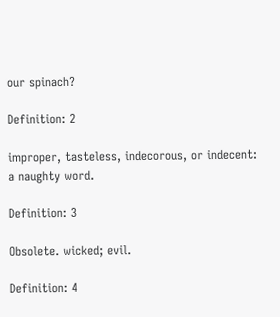our spinach?

Definition: 2

improper, tasteless, indecorous, or indecent: a naughty word.

Definition: 3

Obsolete. wicked; evil.

Definition: 4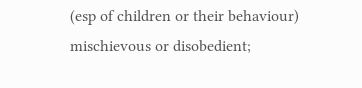(esp of children or their behaviour) mischievous or disobedient;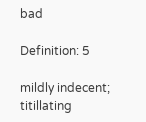bad

Definition: 5

mildly indecent; titillating